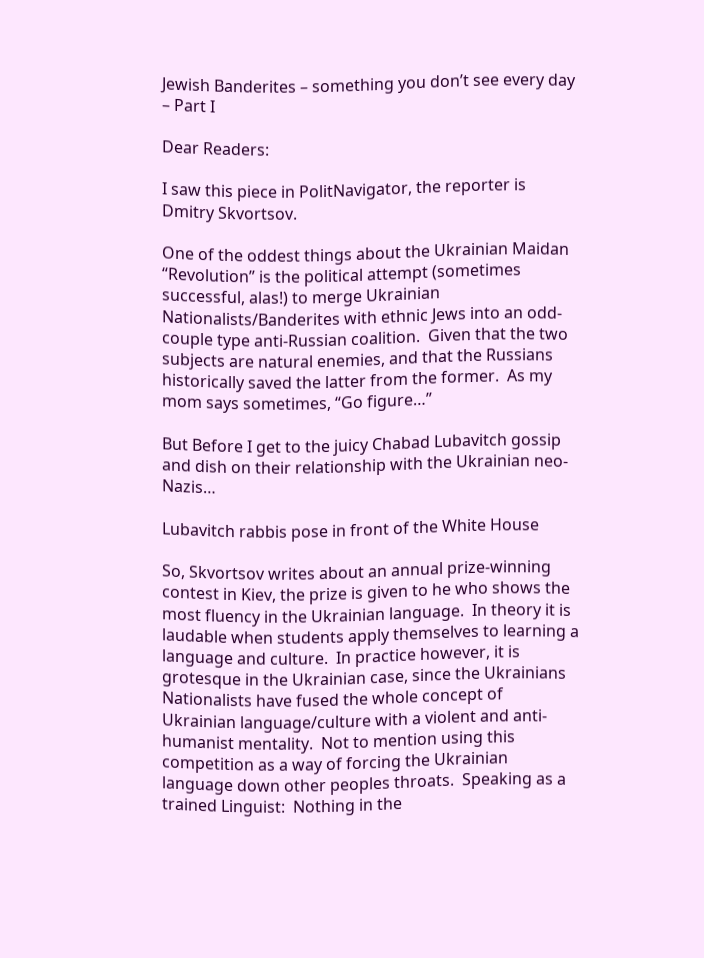Jewish Banderites – something you don’t see every day – Part I

Dear Readers:

I saw this piece in PolitNavigator, the reporter is Dmitry Skvortsov.

One of the oddest things about the Ukrainian Maidan “Revolution” is the political attempt (sometimes successful, alas!) to merge Ukrainian Nationalists/Banderites with ethnic Jews into an odd-couple type anti-Russian coalition.  Given that the two subjects are natural enemies, and that the Russians historically saved the latter from the former.  As my mom says sometimes, “Go figure…”

But Before I get to the juicy Chabad Lubavitch gossip and dish on their relationship with the Ukrainian neo-Nazis…

Lubavitch rabbis pose in front of the White House

So, Skvortsov writes about an annual prize-winning contest in Kiev, the prize is given to he who shows the most fluency in the Ukrainian language.  In theory it is laudable when students apply themselves to learning a language and culture.  In practice however, it is grotesque in the Ukrainian case, since the Ukrainians Nationalists have fused the whole concept of Ukrainian language/culture with a violent and anti-humanist mentality.  Not to mention using this competition as a way of forcing the Ukrainian language down other peoples throats.  Speaking as a trained Linguist:  Nothing in the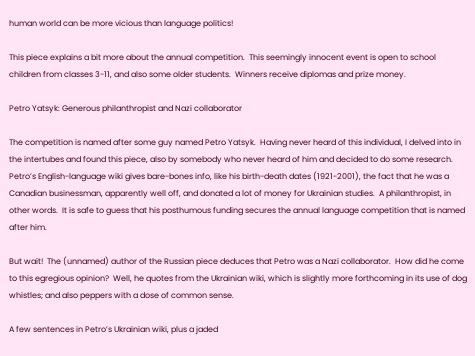human world can be more vicious than language politics!

This piece explains a bit more about the annual competition.  This seemingly innocent event is open to school children from classes 3-11, and also some older students.  Winners receive diplomas and prize money.

Petro Yatsyk: Generous philanthropist and Nazi collaborator

The competition is named after some guy named Petro Yatsyk.  Having never heard of this individual, I delved into in the intertubes and found this piece, also by somebody who never heard of him and decided to do some research.  Petro’s English-language wiki gives bare-bones info, like his birth-death dates (1921-2001), the fact that he was a Canadian businessman, apparently well off, and donated a lot of money for Ukrainian studies.  A philanthropist, in other words.  It is safe to guess that his posthumous funding secures the annual language competition that is named after him.

But wait!  The (unnamed) author of the Russian piece deduces that Petro was a Nazi collaborator.  How did he come to this egregious opinion?  Well, he quotes from the Ukrainian wiki, which is slightly more forthcoming in its use of dog whistles; and also peppers with a dose of common sense.

A few sentences in Petro’s Ukrainian wiki, plus a jaded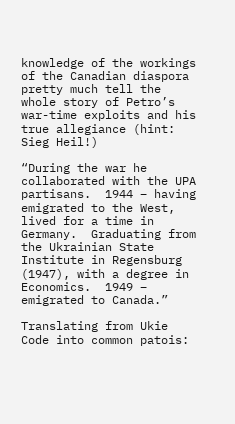knowledge of the workings of the Canadian diaspora pretty much tell the whole story of Petro’s war-time exploits and his true allegiance (hint:  Sieg Heil!)

“During the war he collaborated with the UPA partisans.  1944 – having emigrated to the West, lived for a time in Germany.  Graduating from the Ukrainian State Institute in Regensburg (1947), with a degree in Economics.  1949 – emigrated to Canada.”

Translating from Ukie Code into common patois: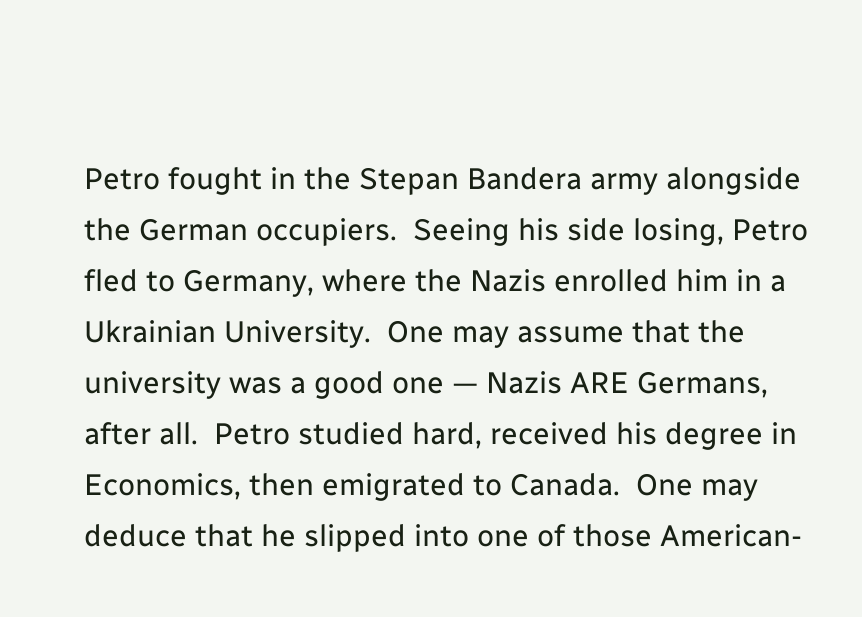Petro fought in the Stepan Bandera army alongside the German occupiers.  Seeing his side losing, Petro fled to Germany, where the Nazis enrolled him in a Ukrainian University.  One may assume that the university was a good one — Nazis ARE Germans, after all.  Petro studied hard, received his degree in Economics, then emigrated to Canada.  One may deduce that he slipped into one of those American-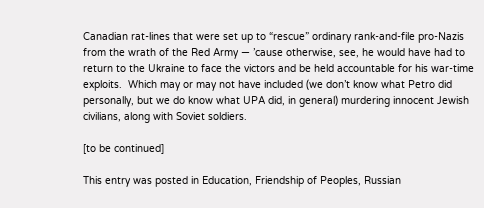Canadian rat-lines that were set up to “rescue” ordinary rank-and-file pro-Nazis from the wrath of the Red Army — ’cause otherwise, see, he would have had to return to the Ukraine to face the victors and be held accountable for his war-time exploits.  Which may or may not have included (we don’t know what Petro did personally, but we do know what UPA did, in general) murdering innocent Jewish civilians, along with Soviet soldiers.

[to be continued]

This entry was posted in Education, Friendship of Peoples, Russian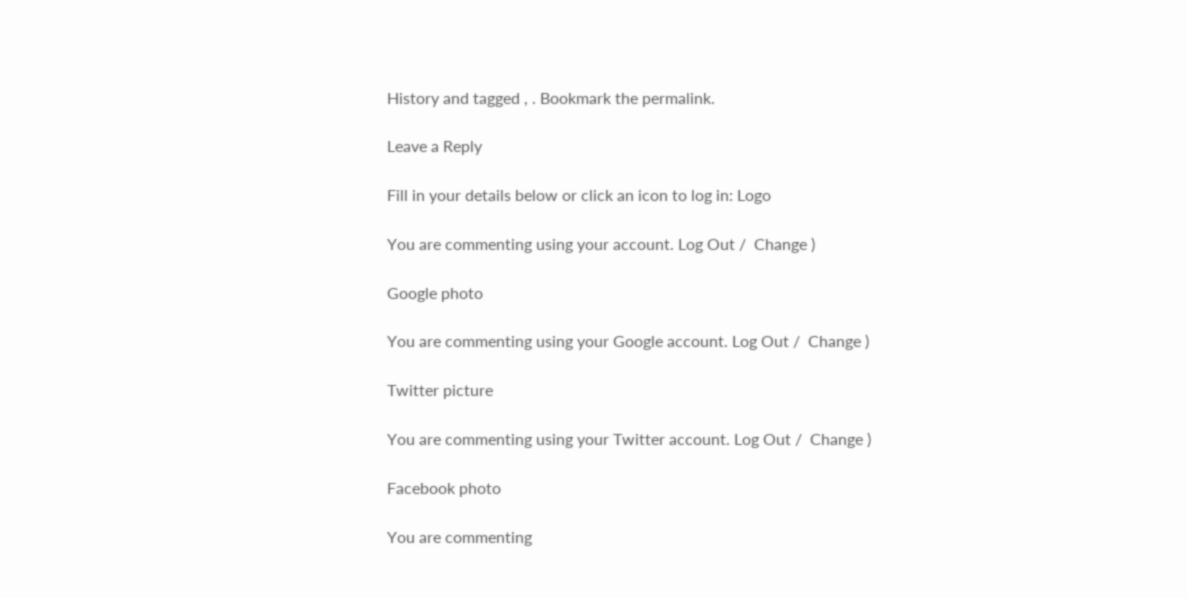History and tagged , . Bookmark the permalink.

Leave a Reply

Fill in your details below or click an icon to log in: Logo

You are commenting using your account. Log Out /  Change )

Google photo

You are commenting using your Google account. Log Out /  Change )

Twitter picture

You are commenting using your Twitter account. Log Out /  Change )

Facebook photo

You are commenting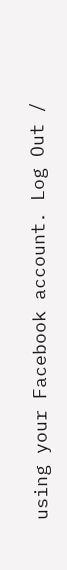using your Facebook account. Log Out /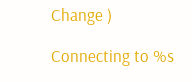Change )

Connecting to %s